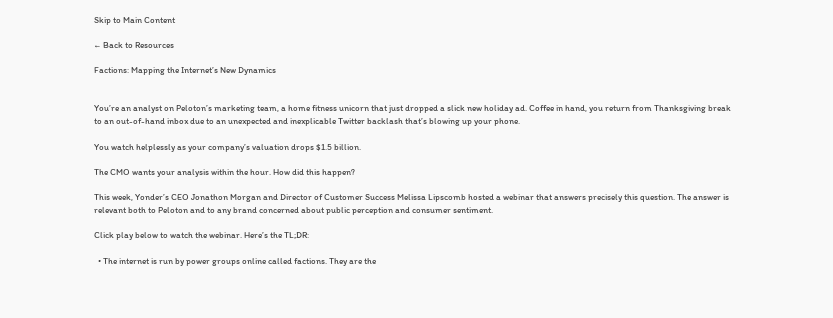Skip to Main Content

← Back to Resources

Factions: Mapping the Internet’s New Dynamics


You’re an analyst on Peloton’s marketing team, a home fitness unicorn that just dropped a slick new holiday ad. Coffee in hand, you return from Thanksgiving break to an out-of-hand inbox due to an unexpected and inexplicable Twitter backlash that’s blowing up your phone.

You watch helplessly as your company’s valuation drops $1.5 billion.

The CMO wants your analysis within the hour. How did this happen?

This week, Yonder’s CEO Jonathon Morgan and Director of Customer Success Melissa Lipscomb hosted a webinar that answers precisely this question. The answer is relevant both to Peloton and to any brand concerned about public perception and consumer sentiment.

Click play below to watch the webinar. Here’s the TL;DR:

  • The internet is run by power groups online called factions. They are the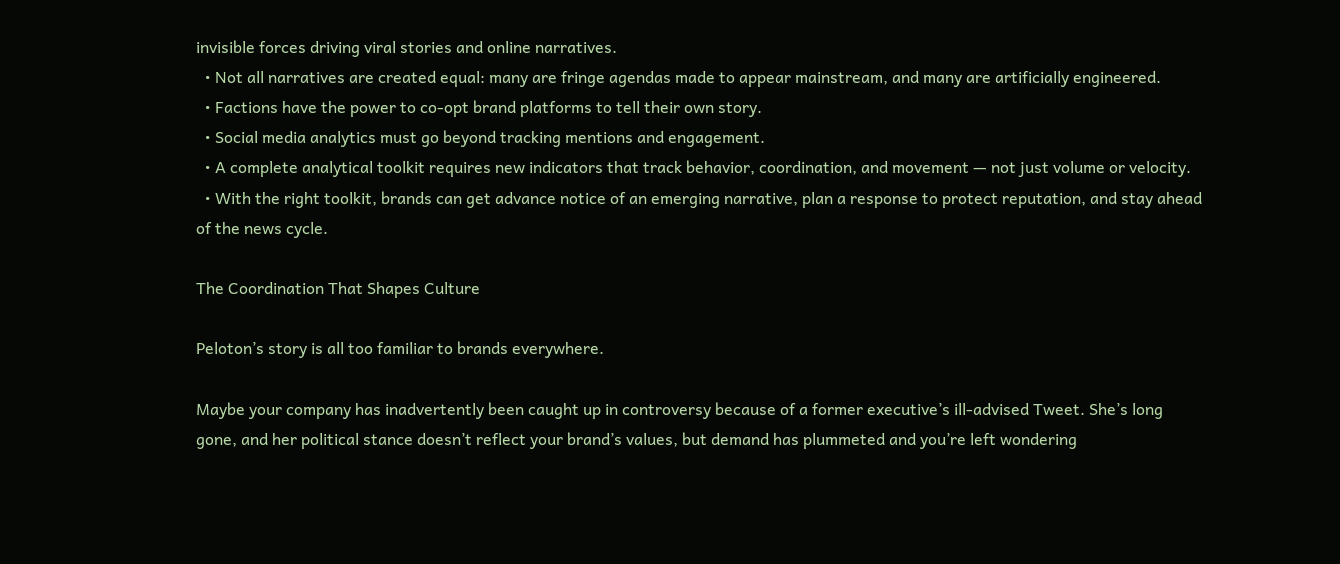invisible forces driving viral stories and online narratives.
  • Not all narratives are created equal: many are fringe agendas made to appear mainstream, and many are artificially engineered.
  • Factions have the power to co-opt brand platforms to tell their own story.
  • Social media analytics must go beyond tracking mentions and engagement.
  • A complete analytical toolkit requires new indicators that track behavior, coordination, and movement — not just volume or velocity.
  • With the right toolkit, brands can get advance notice of an emerging narrative, plan a response to protect reputation, and stay ahead of the news cycle.

The Coordination That Shapes Culture

Peloton’s story is all too familiar to brands everywhere.

Maybe your company has inadvertently been caught up in controversy because of a former executive’s ill-advised Tweet. She’s long gone, and her political stance doesn’t reflect your brand’s values, but demand has plummeted and you’re left wondering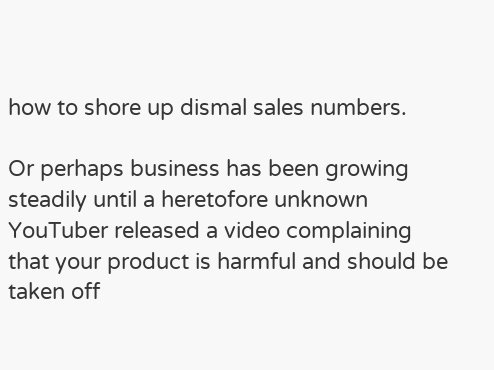how to shore up dismal sales numbers.

Or perhaps business has been growing steadily until a heretofore unknown YouTuber released a video complaining that your product is harmful and should be taken off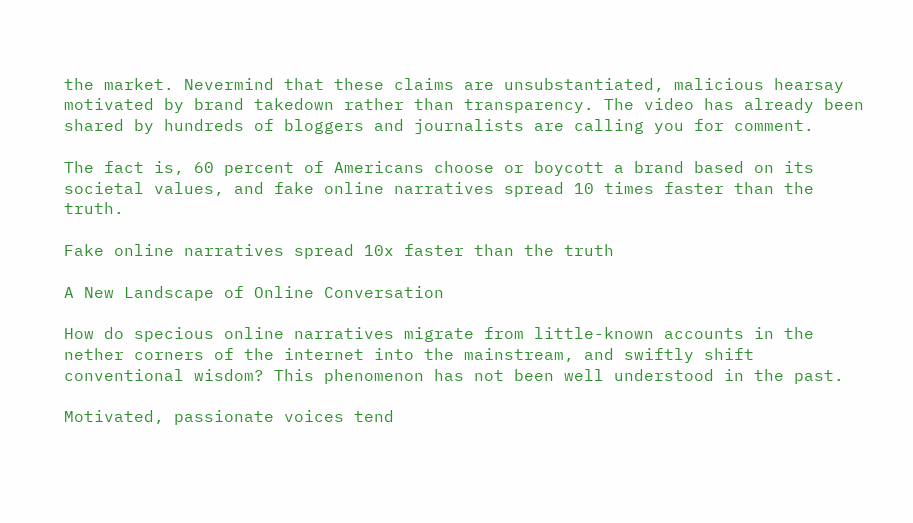the market. Nevermind that these claims are unsubstantiated, malicious hearsay motivated by brand takedown rather than transparency. The video has already been shared by hundreds of bloggers and journalists are calling you for comment.

The fact is, 60 percent of Americans choose or boycott a brand based on its societal values, and fake online narratives spread 10 times faster than the truth.

Fake online narratives spread 10x faster than the truth

A New Landscape of Online Conversation

How do specious online narratives migrate from little-known accounts in the nether corners of the internet into the mainstream, and swiftly shift conventional wisdom? This phenomenon has not been well understood in the past.

Motivated, passionate voices tend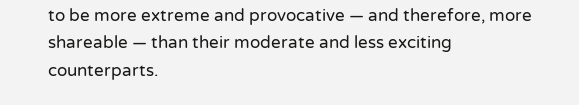to be more extreme and provocative — and therefore, more shareable — than their moderate and less exciting counterparts.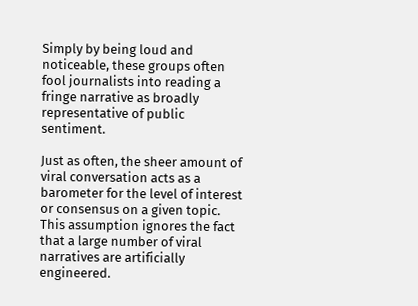Simply by being loud and noticeable, these groups often fool journalists into reading a fringe narrative as broadly representative of public sentiment.

Just as often, the sheer amount of viral conversation acts as a barometer for the level of interest or consensus on a given topic. This assumption ignores the fact that a large number of viral narratives are artificially engineered.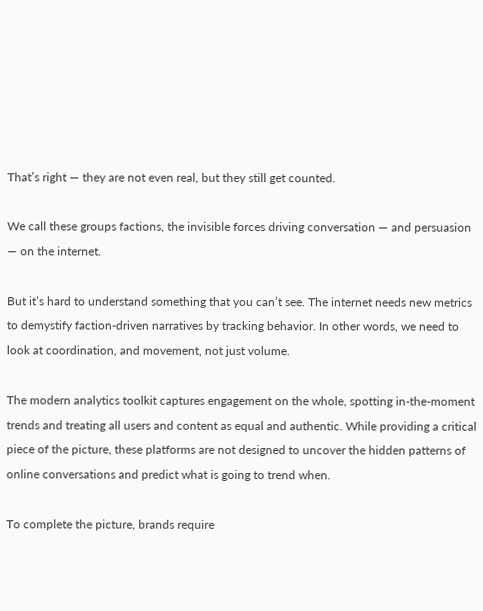That’s right — they are not even real, but they still get counted.

We call these groups factions, the invisible forces driving conversation — and persuasion — on the internet.

But it’s hard to understand something that you can’t see. The internet needs new metrics to demystify faction-driven narratives by tracking behavior. In other words, we need to look at coordination, and movement, not just volume.

The modern analytics toolkit captures engagement on the whole, spotting in-the-moment trends and treating all users and content as equal and authentic. While providing a critical piece of the picture, these platforms are not designed to uncover the hidden patterns of online conversations and predict what is going to trend when.

To complete the picture, brands require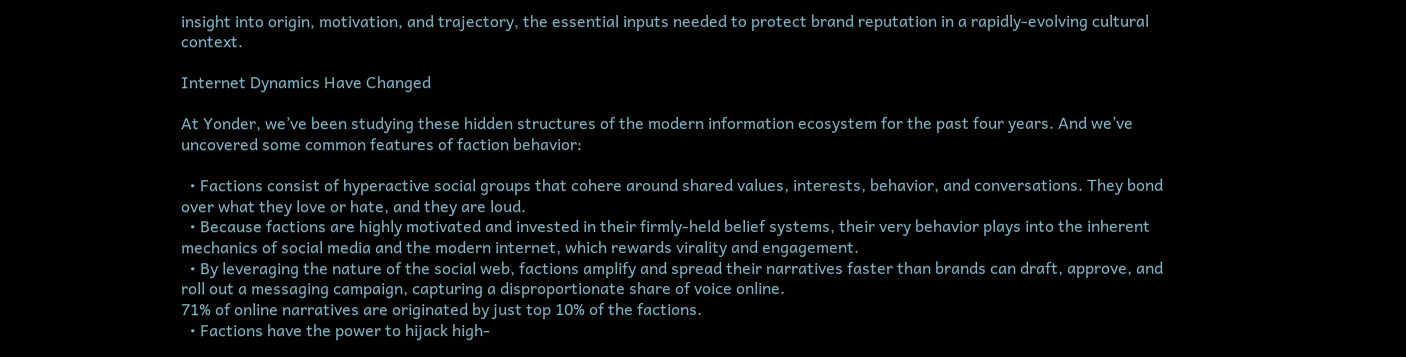insight into origin, motivation, and trajectory, the essential inputs needed to protect brand reputation in a rapidly-evolving cultural context.

Internet Dynamics Have Changed

At Yonder, we’ve been studying these hidden structures of the modern information ecosystem for the past four years. And we’ve uncovered some common features of faction behavior:

  • Factions consist of hyperactive social groups that cohere around shared values, interests, behavior, and conversations. They bond over what they love or hate, and they are loud.
  • Because factions are highly motivated and invested in their firmly-held belief systems, their very behavior plays into the inherent mechanics of social media and the modern internet, which rewards virality and engagement.
  • By leveraging the nature of the social web, factions amplify and spread their narratives faster than brands can draft, approve, and roll out a messaging campaign, capturing a disproportionate share of voice online.
71% of online narratives are originated by just top 10% of the factions.
  • Factions have the power to hijack high-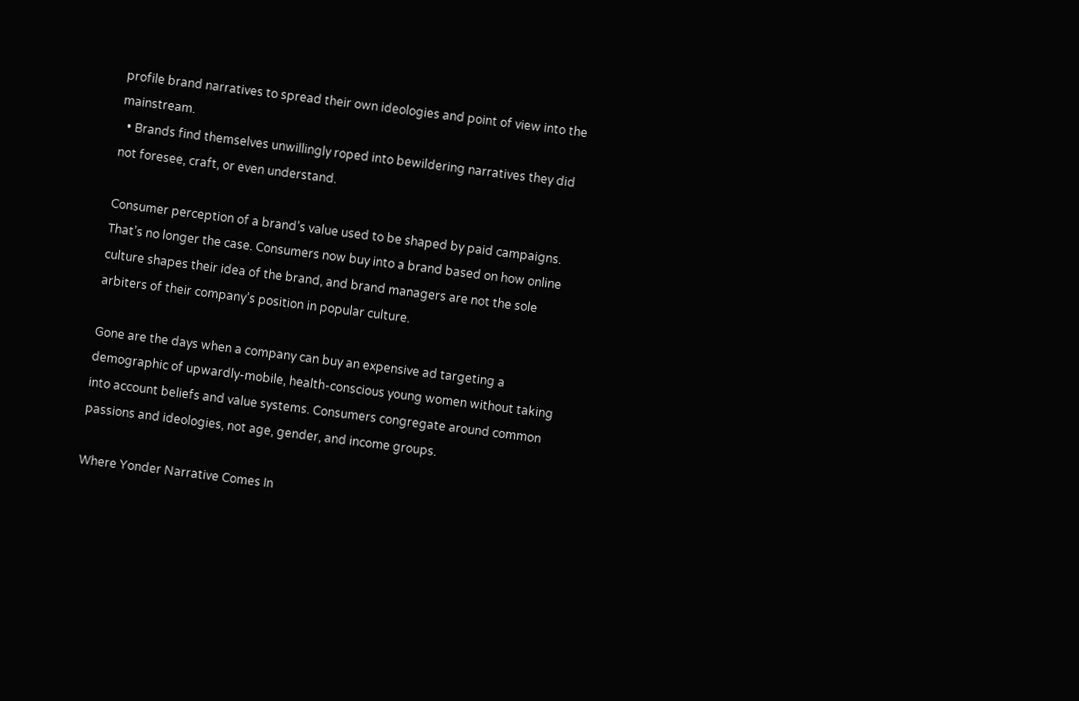profile brand narratives to spread their own ideologies and point of view into the mainstream.
  • Brands find themselves unwillingly roped into bewildering narratives they did not foresee, craft, or even understand.

Consumer perception of a brand’s value used to be shaped by paid campaigns. That’s no longer the case. Consumers now buy into a brand based on how online culture shapes their idea of the brand, and brand managers are not the sole arbiters of their company’s position in popular culture.

Gone are the days when a company can buy an expensive ad targeting a demographic of upwardly-mobile, health-conscious young women without taking into account beliefs and value systems. Consumers congregate around common passions and ideologies, not age, gender, and income groups.

Where Yonder Narrative Comes In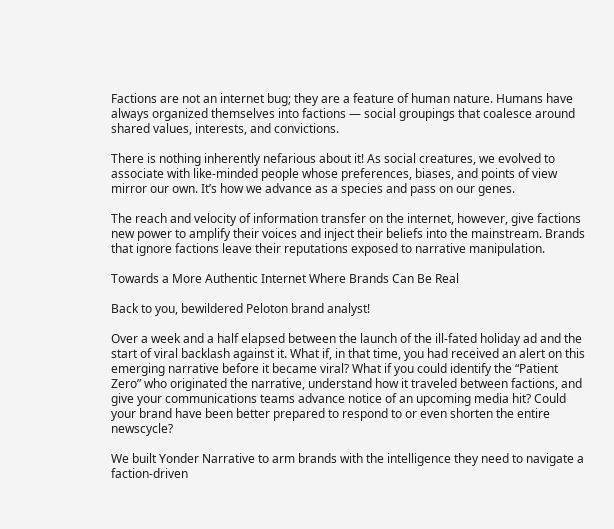Factions are not an internet bug; they are a feature of human nature. Humans have always organized themselves into factions — social groupings that coalesce around shared values, interests, and convictions.

There is nothing inherently nefarious about it! As social creatures, we evolved to associate with like-minded people whose preferences, biases, and points of view mirror our own. It’s how we advance as a species and pass on our genes.

The reach and velocity of information transfer on the internet, however, give factions new power to amplify their voices and inject their beliefs into the mainstream. Brands that ignore factions leave their reputations exposed to narrative manipulation.

Towards a More Authentic Internet Where Brands Can Be Real

Back to you, bewildered Peloton brand analyst!

Over a week and a half elapsed between the launch of the ill-fated holiday ad and the start of viral backlash against it. What if, in that time, you had received an alert on this emerging narrative before it became viral? What if you could identify the “Patient Zero” who originated the narrative, understand how it traveled between factions, and give your communications teams advance notice of an upcoming media hit? Could your brand have been better prepared to respond to or even shorten the entire newscycle?

We built Yonder Narrative to arm brands with the intelligence they need to navigate a faction-driven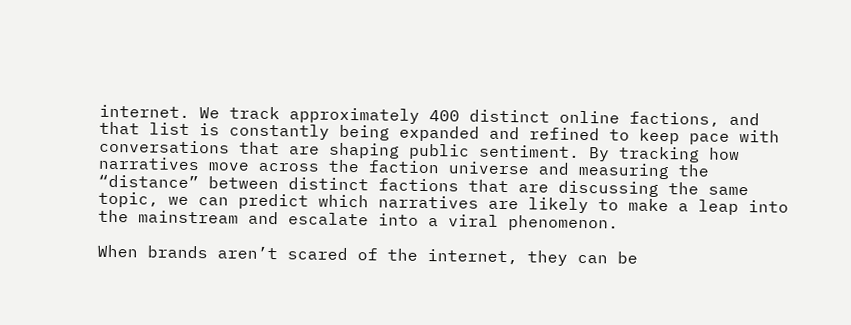internet. We track approximately 400 distinct online factions, and that list is constantly being expanded and refined to keep pace with conversations that are shaping public sentiment. By tracking how narratives move across the faction universe and measuring the “distance” between distinct factions that are discussing the same topic, we can predict which narratives are likely to make a leap into the mainstream and escalate into a viral phenomenon.

When brands aren’t scared of the internet, they can be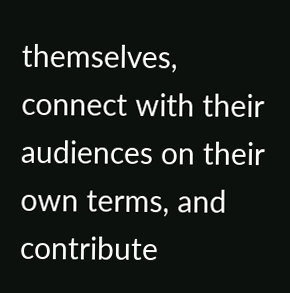themselves, connect with their audiences on their own terms, and contribute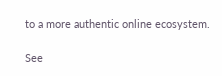to a more authentic online ecosystem.

See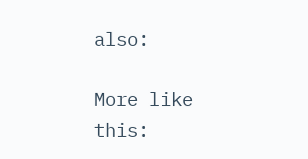also:

More like this: